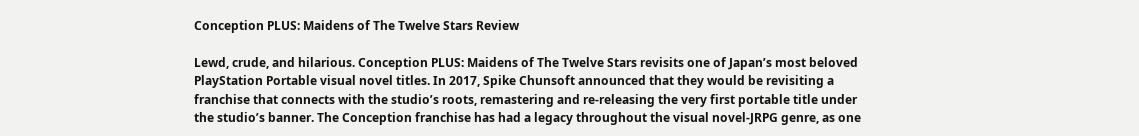Conception PLUS: Maidens of The Twelve Stars Review

Lewd, crude, and hilarious. Conception PLUS: Maidens of The Twelve Stars revisits one of Japan’s most beloved PlayStation Portable visual novel titles. In 2017, Spike Chunsoft announced that they would be revisiting a franchise that connects with the studio’s roots, remastering and re-releasing the very first portable title under the studio’s banner. The Conception franchise has had a legacy throughout the visual novel-JRPG genre, as one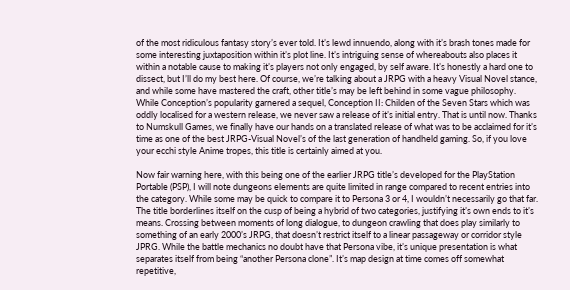of the most ridiculous fantasy story’s ever told. It’s lewd innuendo, along with it’s brash tones made for some interesting juxtaposition within it’s plot line. It’s intriguing sense of whereabouts also places it within a notable cause to making it’s players not only engaged, by self aware. It’s honestly a hard one to dissect, but I’ll do my best here. Of course, we’re talking about a JRPG with a heavy Visual Novel stance, and while some have mastered the craft, other title’s may be left behind in some vague philosophy. While Conception’s popularity garnered a sequel, Conception II: Childen of the Seven Stars which was oddly localised for a western release, we never saw a release of it’s initial entry. That is until now. Thanks to Numskull Games, we finally have our hands on a translated release of what was to be acclaimed for it’s time as one of the best JRPG-Visual Novel’s of the last generation of handheld gaming. So, if you love your ecchi style Anime tropes, this title is certainly aimed at you.

Now fair warning here, with this being one of the earlier JRPG title’s developed for the PlayStation Portable (PSP), I will note dungeons elements are quite limited in range compared to recent entries into the category. While some may be quick to compare it to Persona 3 or 4, I wouldn’t necessarily go that far. The title borderlines itself on the cusp of being a hybrid of two categories, justifying it’s own ends to it’s means. Crossing between moments of long dialogue, to dungeon crawling that does play similarly to something of an early 2000’s JRPG, that doesn’t restrict itself to a linear passageway or corridor style JPRG. While the battle mechanics no doubt have that Persona vibe, it’s unique presentation is what separates itself from being “another Persona clone”. It’s map design at time comes off somewhat repetitive,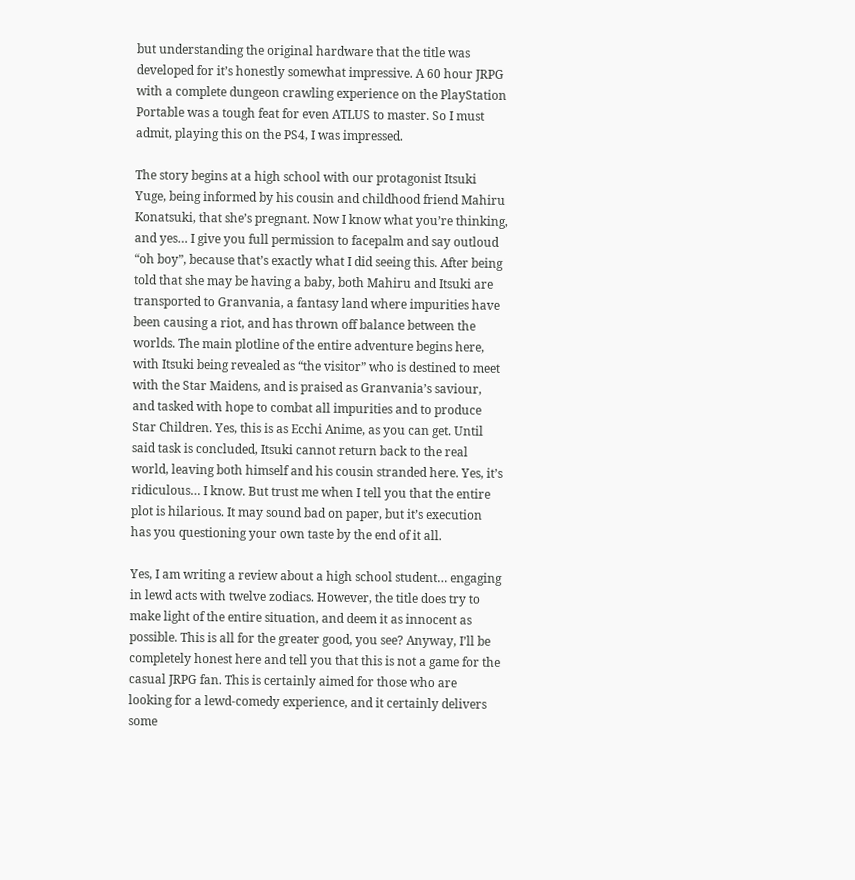but understanding the original hardware that the title was developed for it’s honestly somewhat impressive. A 60 hour JRPG with a complete dungeon crawling experience on the PlayStation Portable was a tough feat for even ATLUS to master. So I must admit, playing this on the PS4, I was impressed.

The story begins at a high school with our protagonist Itsuki Yuge, being informed by his cousin and childhood friend Mahiru Konatsuki, that she’s pregnant. Now I know what you’re thinking, and yes… I give you full permission to facepalm and say outloud “oh boy”, because that’s exactly what I did seeing this. After being told that she may be having a baby, both Mahiru and Itsuki are transported to Granvania, a fantasy land where impurities have been causing a riot, and has thrown off balance between the worlds. The main plotline of the entire adventure begins here, with Itsuki being revealed as “the visitor” who is destined to meet with the Star Maidens, and is praised as Granvania’s saviour, and tasked with hope to combat all impurities and to produce Star Children. Yes, this is as Ecchi Anime, as you can get. Until said task is concluded, Itsuki cannot return back to the real world, leaving both himself and his cousin stranded here. Yes, it’s ridiculous… I know. But trust me when I tell you that the entire plot is hilarious. It may sound bad on paper, but it’s execution has you questioning your own taste by the end of it all.

Yes, I am writing a review about a high school student… engaging in lewd acts with twelve zodiacs. However, the title does try to make light of the entire situation, and deem it as innocent as possible. This is all for the greater good, you see? Anyway, I’ll be completely honest here and tell you that this is not a game for the casual JRPG fan. This is certainly aimed for those who are looking for a lewd-comedy experience, and it certainly delivers some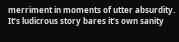merriment in moments of utter absurdity. It’s ludicrous story bares it’s own sanity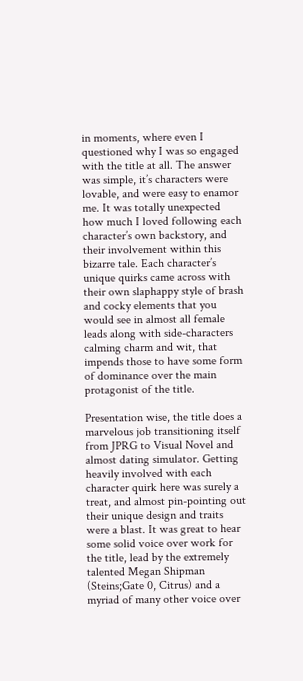in moments, where even I questioned why I was so engaged with the title at all. The answer was simple, it’s characters were lovable, and were easy to enamor me. It was totally unexpected how much I loved following each character’s own backstory, and their involvement within this bizarre tale. Each character’s unique quirks came across with their own slaphappy style of brash and cocky elements that you would see in almost all female leads along with side-characters calming charm and wit, that impends those to have some form of dominance over the main protagonist of the title.

Presentation wise, the title does a marvelous job transitioning itself from JPRG to Visual Novel and almost dating simulator. Getting heavily involved with each character quirk here was surely a treat, and almost pin-pointing out their unique design and traits were a blast. It was great to hear some solid voice over work for the title, lead by the extremely talented Megan Shipman (Steins;Gate 0, Citrus) and a myriad of many other voice over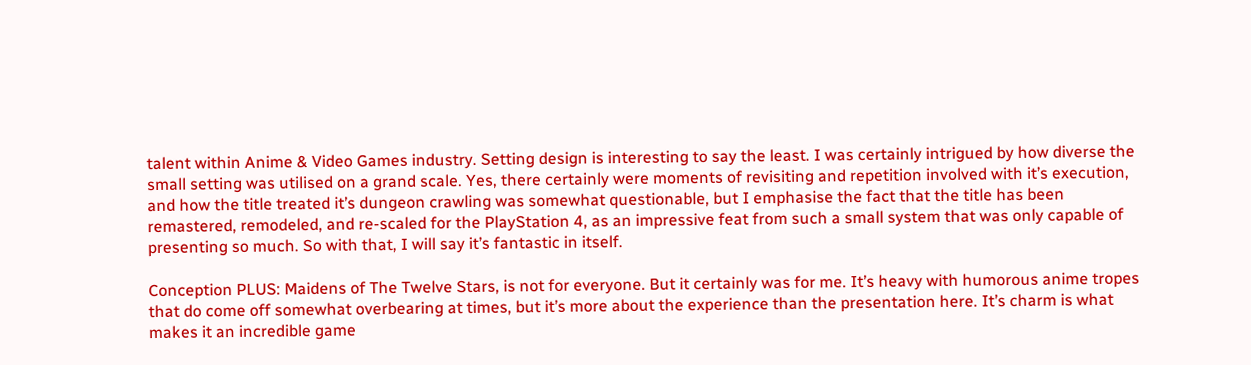talent within Anime & Video Games industry. Setting design is interesting to say the least. I was certainly intrigued by how diverse the small setting was utilised on a grand scale. Yes, there certainly were moments of revisiting and repetition involved with it’s execution, and how the title treated it’s dungeon crawling was somewhat questionable, but I emphasise the fact that the title has been remastered, remodeled, and re-scaled for the PlayStation 4, as an impressive feat from such a small system that was only capable of presenting so much. So with that, I will say it’s fantastic in itself.

Conception PLUS: Maidens of The Twelve Stars, is not for everyone. But it certainly was for me. It’s heavy with humorous anime tropes that do come off somewhat overbearing at times, but it’s more about the experience than the presentation here. It’s charm is what makes it an incredible game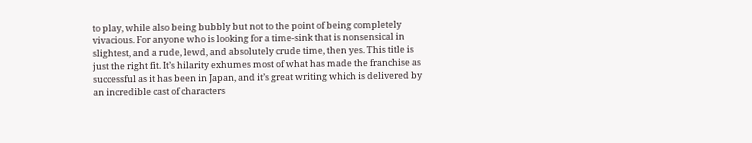to play, while also being bubbly but not to the point of being completely vivacious. For anyone who is looking for a time-sink that is nonsensical in slightest, and a rude, lewd, and absolutely crude time, then yes. This title is just the right fit. It’s hilarity exhumes most of what has made the franchise as successful as it has been in Japan, and it’s great writing which is delivered by an incredible cast of characters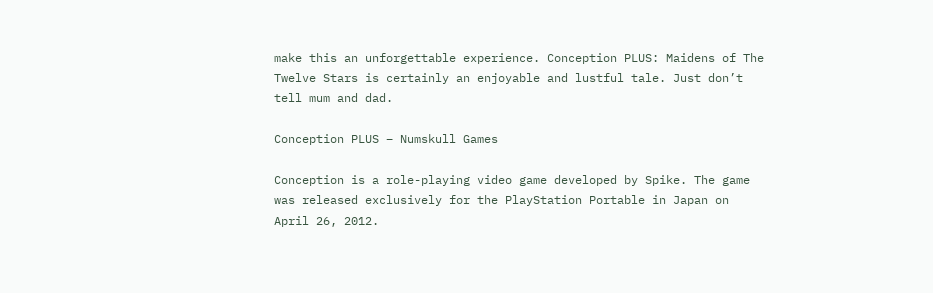make this an unforgettable experience. Conception PLUS: Maidens of The Twelve Stars is certainly an enjoyable and lustful tale. Just don’t tell mum and dad.

Conception PLUS – Numskull Games

Conception is a role-playing video game developed by Spike. The game was released exclusively for the PlayStation Portable in Japan on April 26, 2012.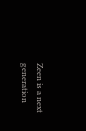Zeen is a next generation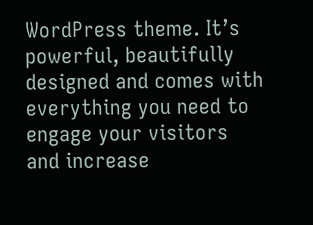WordPress theme. It’s powerful, beautifully designed and comes with everything you need to engage your visitors and increase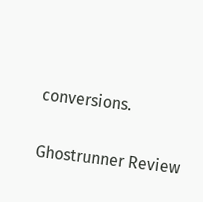conversions.

Ghostrunner Review